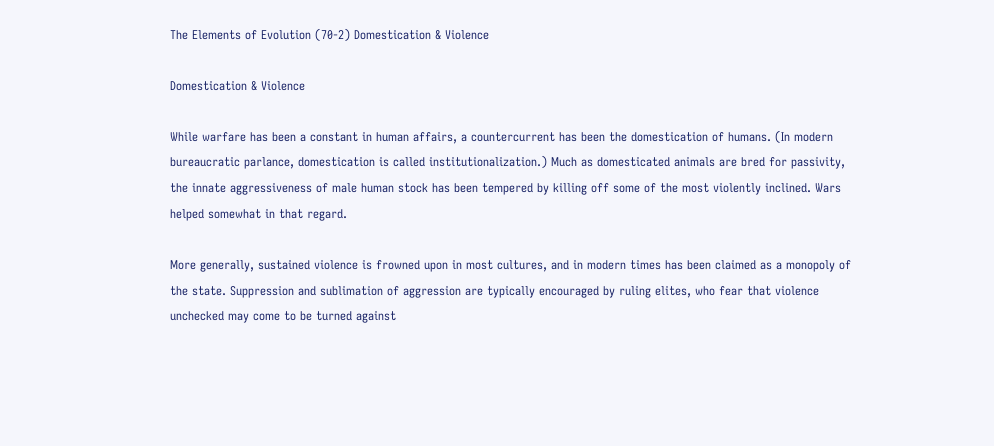The Elements of Evolution (70-2) Domestication & Violence

Domestication & Violence

While warfare has been a constant in human affairs, a countercurrent has been the domestication of humans. (In modern bureaucratic parlance, domestication is called institutionalization.) Much as domesticated animals are bred for passivity, the innate aggressiveness of male human stock has been tempered by killing off some of the most violently inclined. Wars helped somewhat in that regard.

More generally, sustained violence is frowned upon in most cultures, and in modern times has been claimed as a monopoly of the state. Suppression and sublimation of aggression are typically encouraged by ruling elites, who fear that violence unchecked may come to be turned against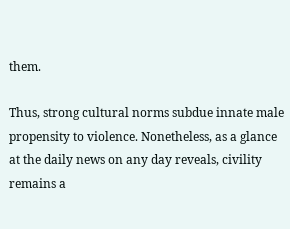them.

Thus, strong cultural norms subdue innate male propensity to violence. Nonetheless, as a glance at the daily news on any day reveals, civility remains a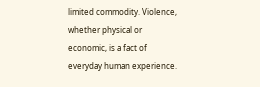limited commodity. Violence, whether physical or economic, is a fact of everyday human experience.